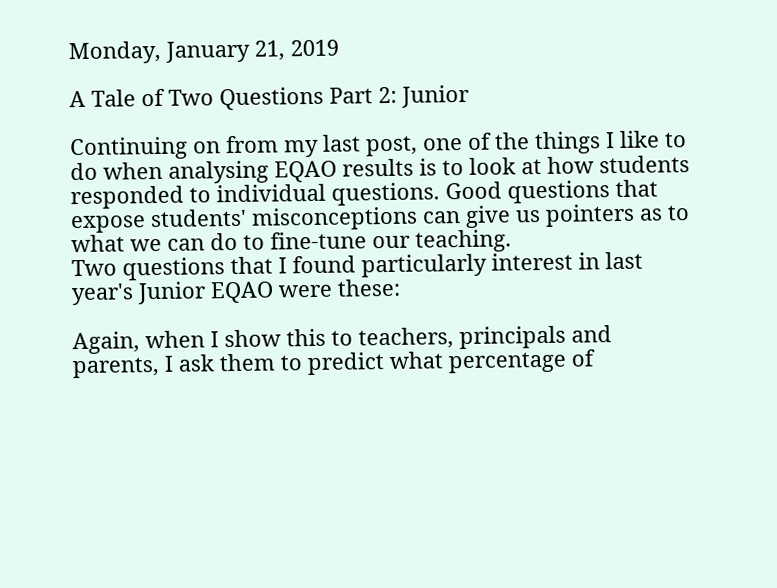Monday, January 21, 2019

A Tale of Two Questions Part 2: Junior

Continuing on from my last post, one of the things I like to do when analysing EQAO results is to look at how students responded to individual questions. Good questions that expose students' misconceptions can give us pointers as to what we can do to fine-tune our teaching.
Two questions that I found particularly interest in last year's Junior EQAO were these:

Again, when I show this to teachers, principals and parents, I ask them to predict what percentage of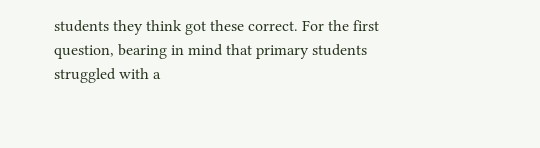students they think got these correct. For the first question, bearing in mind that primary students struggled with a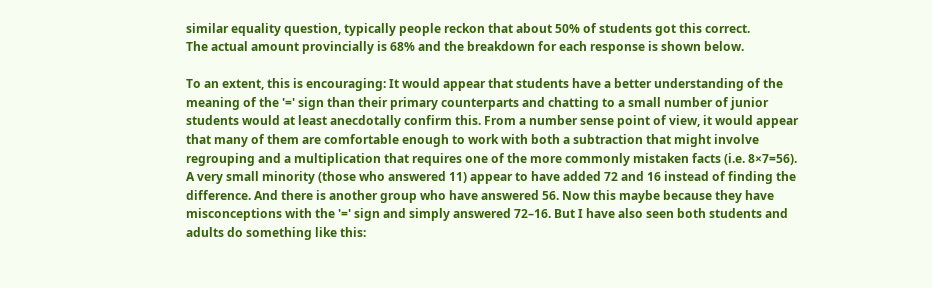similar equality question, typically people reckon that about 50% of students got this correct.
The actual amount provincially is 68% and the breakdown for each response is shown below.

To an extent, this is encouraging: It would appear that students have a better understanding of the meaning of the '=' sign than their primary counterparts and chatting to a small number of junior students would at least anecdotally confirm this. From a number sense point of view, it would appear that many of them are comfortable enough to work with both a subtraction that might involve regrouping and a multiplication that requires one of the more commonly mistaken facts (i.e. 8×7=56). A very small minority (those who answered 11) appear to have added 72 and 16 instead of finding the difference. And there is another group who have answered 56. Now this maybe because they have misconceptions with the '=' sign and simply answered 72–16. But I have also seen both students and adults do something like this: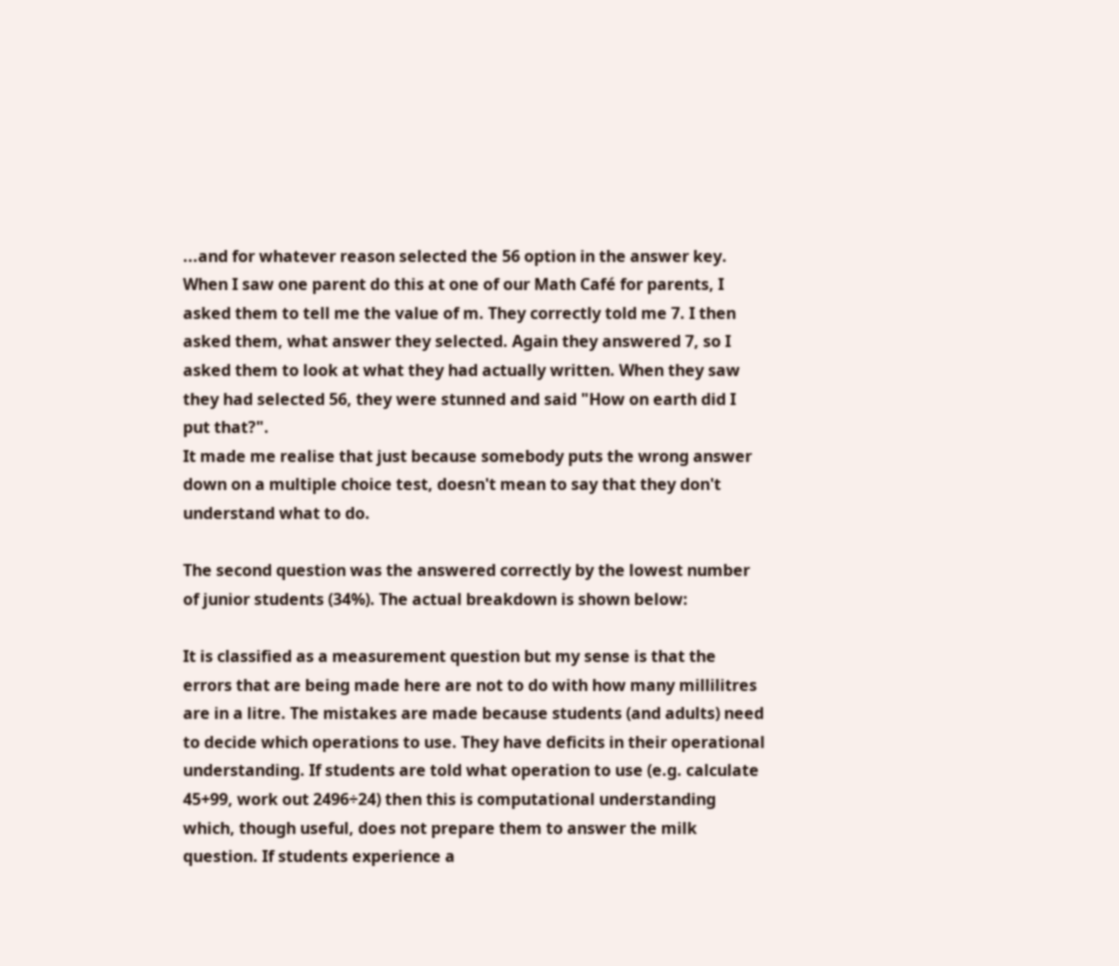...and for whatever reason selected the 56 option in the answer key. When I saw one parent do this at one of our Math Café for parents, I asked them to tell me the value of m. They correctly told me 7. I then asked them, what answer they selected. Again they answered 7, so I asked them to look at what they had actually written. When they saw they had selected 56, they were stunned and said "How on earth did I put that?".
It made me realise that just because somebody puts the wrong answer down on a multiple choice test, doesn't mean to say that they don't understand what to do.

The second question was the answered correctly by the lowest number of junior students (34%). The actual breakdown is shown below:

It is classified as a measurement question but my sense is that the errors that are being made here are not to do with how many millilitres are in a litre. The mistakes are made because students (and adults) need to decide which operations to use. They have deficits in their operational understanding. If students are told what operation to use (e.g. calculate 45+99, work out 2496÷24) then this is computational understanding which, though useful, does not prepare them to answer the milk question. If students experience a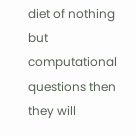diet of nothing but computational questions then they will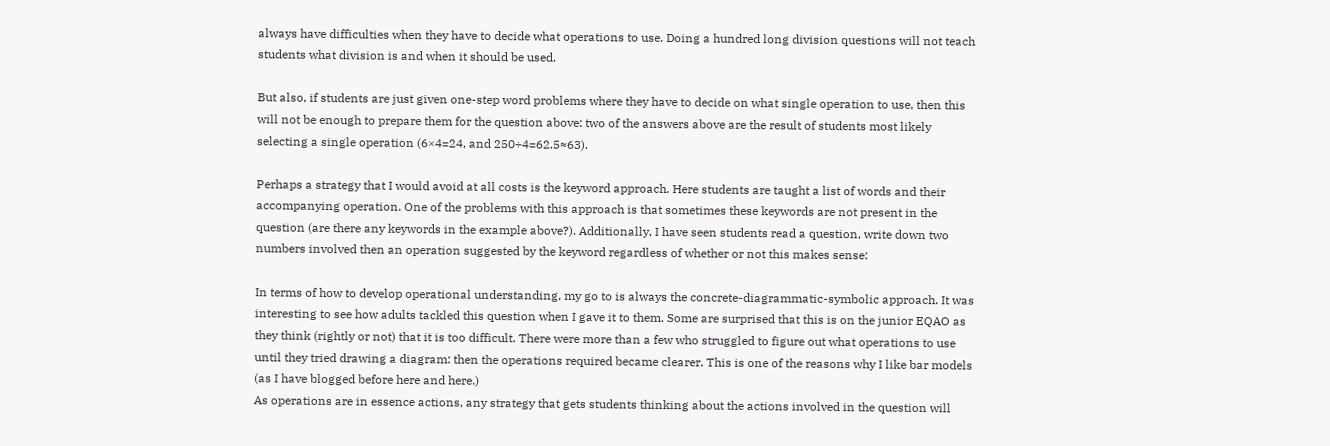always have difficulties when they have to decide what operations to use. Doing a hundred long division questions will not teach students what division is and when it should be used.

But also, if students are just given one-step word problems where they have to decide on what single operation to use, then this will not be enough to prepare them for the question above: two of the answers above are the result of students most likely selecting a single operation (6×4=24, and 250÷4=62.5≈63).

Perhaps a strategy that I would avoid at all costs is the keyword approach. Here students are taught a list of words and their accompanying operation. One of the problems with this approach is that sometimes these keywords are not present in the question (are there any keywords in the example above?). Additionally, I have seen students read a question, write down two numbers involved then an operation suggested by the keyword regardless of whether or not this makes sense:

In terms of how to develop operational understanding, my go to is always the concrete-diagrammatic-symbolic approach. It was interesting to see how adults tackled this question when I gave it to them. Some are surprised that this is on the junior EQAO as they think (rightly or not) that it is too difficult. There were more than a few who struggled to figure out what operations to use until they tried drawing a diagram: then the operations required became clearer. This is one of the reasons why I like bar models (as I have blogged before here and here.)
As operations are in essence actions, any strategy that gets students thinking about the actions involved in the question will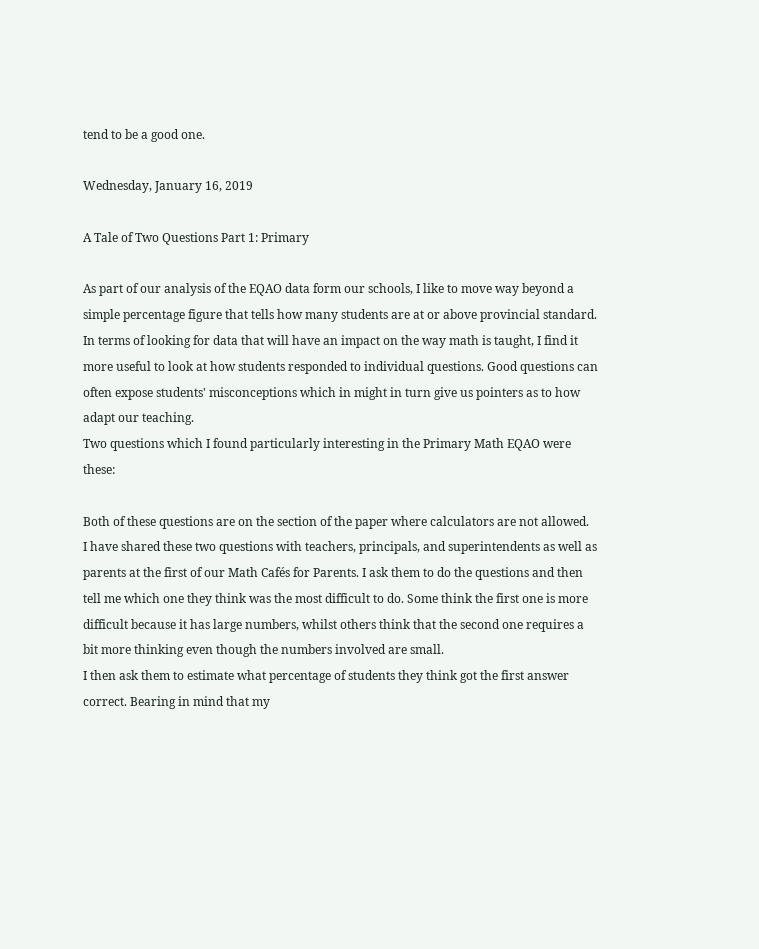tend to be a good one.

Wednesday, January 16, 2019

A Tale of Two Questions Part 1: Primary

As part of our analysis of the EQAO data form our schools, I like to move way beyond a simple percentage figure that tells how many students are at or above provincial standard. In terms of looking for data that will have an impact on the way math is taught, I find it more useful to look at how students responded to individual questions. Good questions can often expose students' misconceptions which in might in turn give us pointers as to how adapt our teaching.
Two questions which I found particularly interesting in the Primary Math EQAO were these:

Both of these questions are on the section of the paper where calculators are not allowed.
I have shared these two questions with teachers, principals, and superintendents as well as parents at the first of our Math Cafés for Parents. I ask them to do the questions and then tell me which one they think was the most difficult to do. Some think the first one is more difficult because it has large numbers, whilst others think that the second one requires a bit more thinking even though the numbers involved are small.
I then ask them to estimate what percentage of students they think got the first answer correct. Bearing in mind that my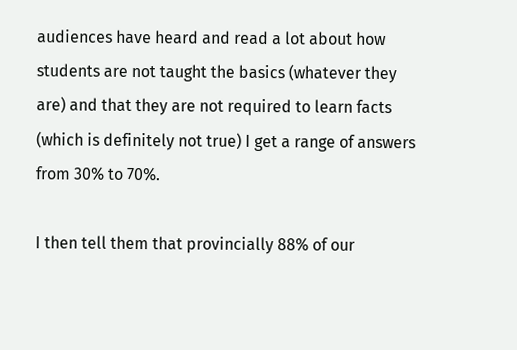audiences have heard and read a lot about how students are not taught the basics (whatever they are) and that they are not required to learn facts (which is definitely not true) I get a range of answers from 30% to 70%.

I then tell them that provincially 88% of our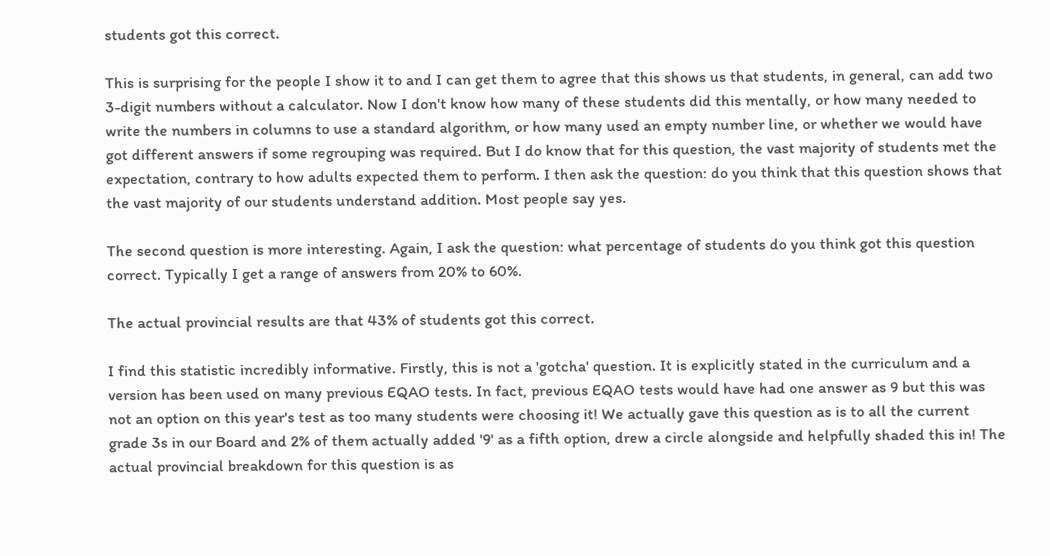students got this correct.

This is surprising for the people I show it to and I can get them to agree that this shows us that students, in general, can add two 3-digit numbers without a calculator. Now I don't know how many of these students did this mentally, or how many needed to write the numbers in columns to use a standard algorithm, or how many used an empty number line, or whether we would have got different answers if some regrouping was required. But I do know that for this question, the vast majority of students met the expectation, contrary to how adults expected them to perform. I then ask the question: do you think that this question shows that the vast majority of our students understand addition. Most people say yes.

The second question is more interesting. Again, I ask the question: what percentage of students do you think got this question correct. Typically I get a range of answers from 20% to 60%.

The actual provincial results are that 43% of students got this correct.

I find this statistic incredibly informative. Firstly, this is not a 'gotcha' question. It is explicitly stated in the curriculum and a version has been used on many previous EQAO tests. In fact, previous EQAO tests would have had one answer as 9 but this was not an option on this year's test as too many students were choosing it! We actually gave this question as is to all the current grade 3s in our Board and 2% of them actually added '9' as a fifth option, drew a circle alongside and helpfully shaded this in! The actual provincial breakdown for this question is as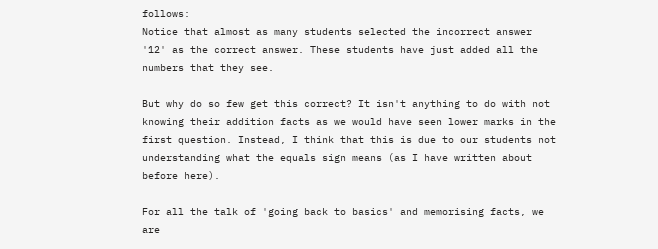follows:
Notice that almost as many students selected the incorrect answer '12' as the correct answer. These students have just added all the numbers that they see.

But why do so few get this correct? It isn't anything to do with not knowing their addition facts as we would have seen lower marks in the first question. Instead, I think that this is due to our students not understanding what the equals sign means (as I have written about before here).

For all the talk of 'going back to basics' and memorising facts, we are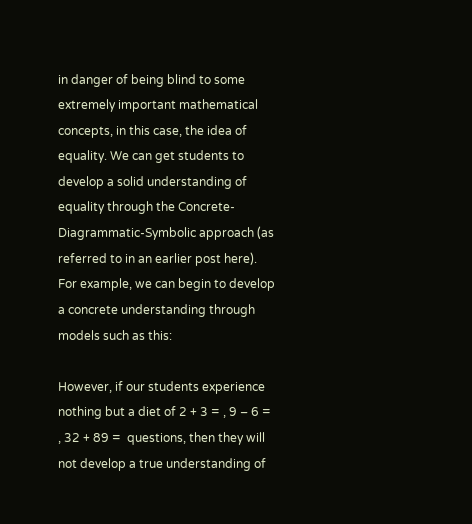in danger of being blind to some extremely important mathematical concepts, in this case, the idea of equality. We can get students to develop a solid understanding of equality through the Concrete-Diagrammatic-Symbolic approach (as referred to in an earlier post here). For example, we can begin to develop a concrete understanding through models such as this:

However, if our students experience nothing but a diet of 2 + 3 = , 9 – 6 = , 32 + 89 =  questions, then they will not develop a true understanding of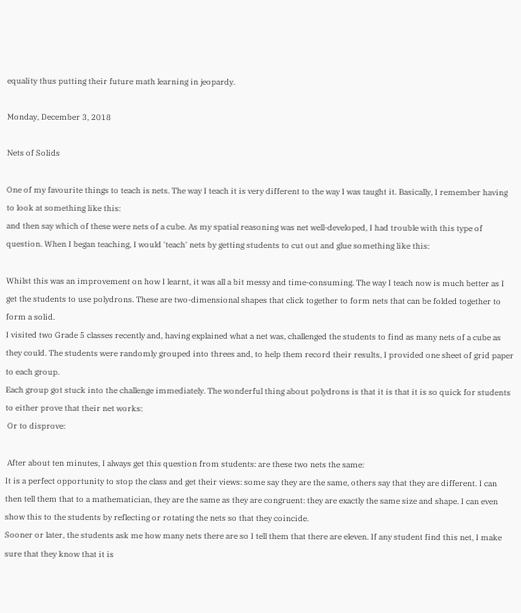equality thus putting their future math learning in jeopardy.

Monday, December 3, 2018

Nets of Solids

One of my favourite things to teach is nets. The way I teach it is very different to the way I was taught it. Basically, I remember having to look at something like this:
and then say which of these were nets of a cube. As my spatial reasoning was net well-developed, I had trouble with this type of question. When I began teaching, I would 'teach' nets by getting students to cut out and glue something like this:

Whilst this was an improvement on how I learnt, it was all a bit messy and time-consuming. The way I teach now is much better as I get the students to use polydrons. These are two-dimensional shapes that click together to form nets that can be folded together to form a solid.
I visited two Grade 5 classes recently and, having explained what a net was, challenged the students to find as many nets of a cube as they could. The students were randomly grouped into threes and, to help them record their results, I provided one sheet of grid paper to each group.
Each group got stuck into the challenge immediately. The wonderful thing about polydrons is that it is that it is so quick for students to either prove that their net works:
 Or to disprove:

 After about ten minutes, I always get this question from students: are these two nets the same:
It is a perfect opportunity to stop the class and get their views: some say they are the same, others say that they are different. I can then tell them that to a mathematician, they are the same as they are congruent: they are exactly the same size and shape. I can even show this to the students by reflecting or rotating the nets so that they coincide.
Sooner or later, the students ask me how many nets there are so I tell them that there are eleven. If any student find this net, I make sure that they know that it is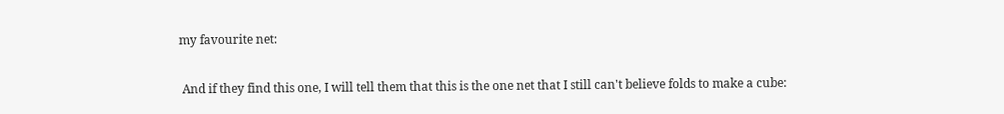my favourite net:

 And if they find this one, I will tell them that this is the one net that I still can't believe folds to make a cube: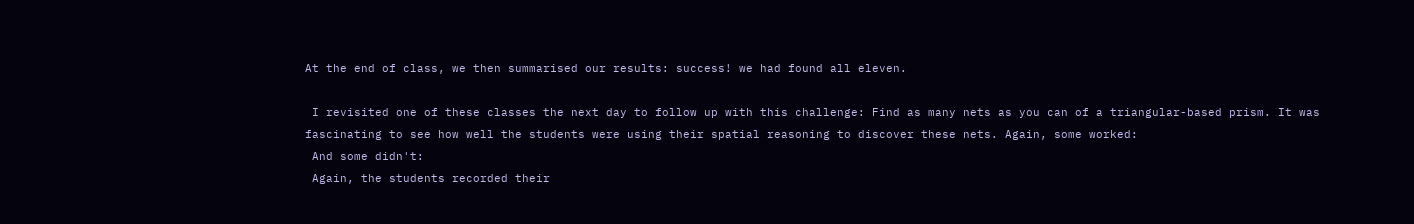At the end of class, we then summarised our results: success! we had found all eleven.

 I revisited one of these classes the next day to follow up with this challenge: Find as many nets as you can of a triangular-based prism. It was fascinating to see how well the students were using their spatial reasoning to discover these nets. Again, some worked:
 And some didn't:
 Again, the students recorded their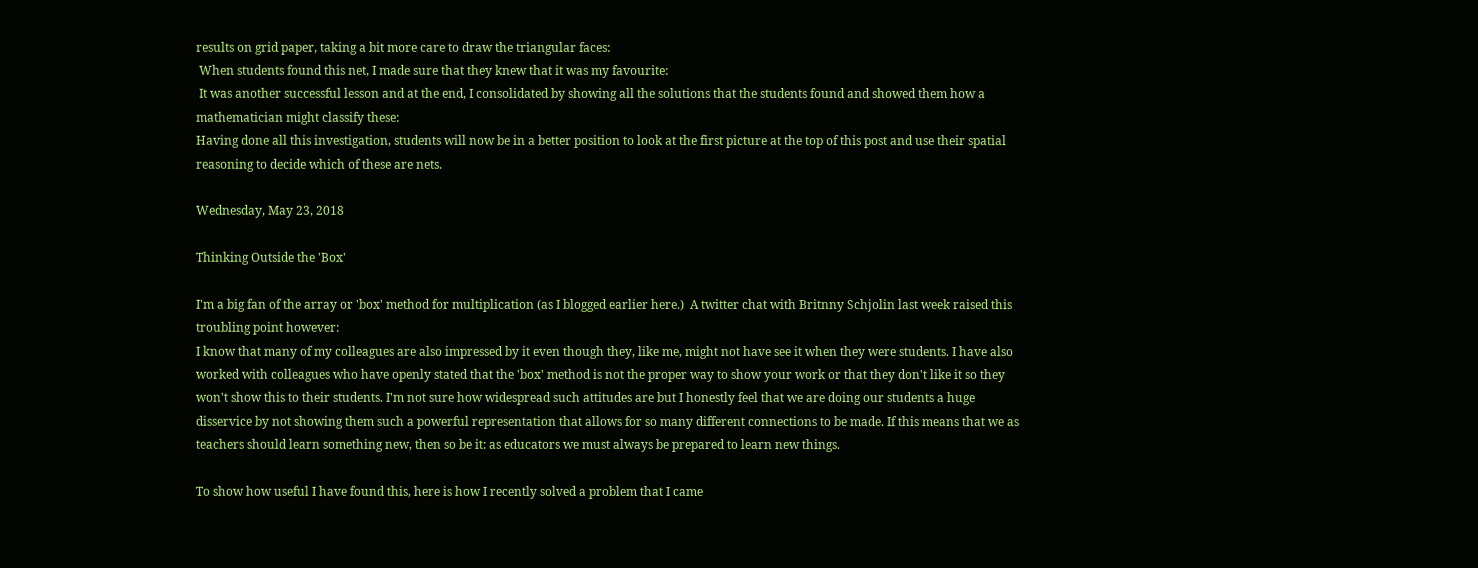results on grid paper, taking a bit more care to draw the triangular faces:
 When students found this net, I made sure that they knew that it was my favourite:
 It was another successful lesson and at the end, I consolidated by showing all the solutions that the students found and showed them how a mathematician might classify these:
Having done all this investigation, students will now be in a better position to look at the first picture at the top of this post and use their spatial reasoning to decide which of these are nets.

Wednesday, May 23, 2018

Thinking Outside the 'Box'

I'm a big fan of the array or 'box' method for multiplication (as I blogged earlier here.)  A twitter chat with Britnny Schjolin last week raised this troubling point however:
I know that many of my colleagues are also impressed by it even though they, like me, might not have see it when they were students. I have also worked with colleagues who have openly stated that the 'box' method is not the proper way to show your work or that they don't like it so they won't show this to their students. I'm not sure how widespread such attitudes are but I honestly feel that we are doing our students a huge disservice by not showing them such a powerful representation that allows for so many different connections to be made. If this means that we as teachers should learn something new, then so be it: as educators we must always be prepared to learn new things.

To show how useful I have found this, here is how I recently solved a problem that I came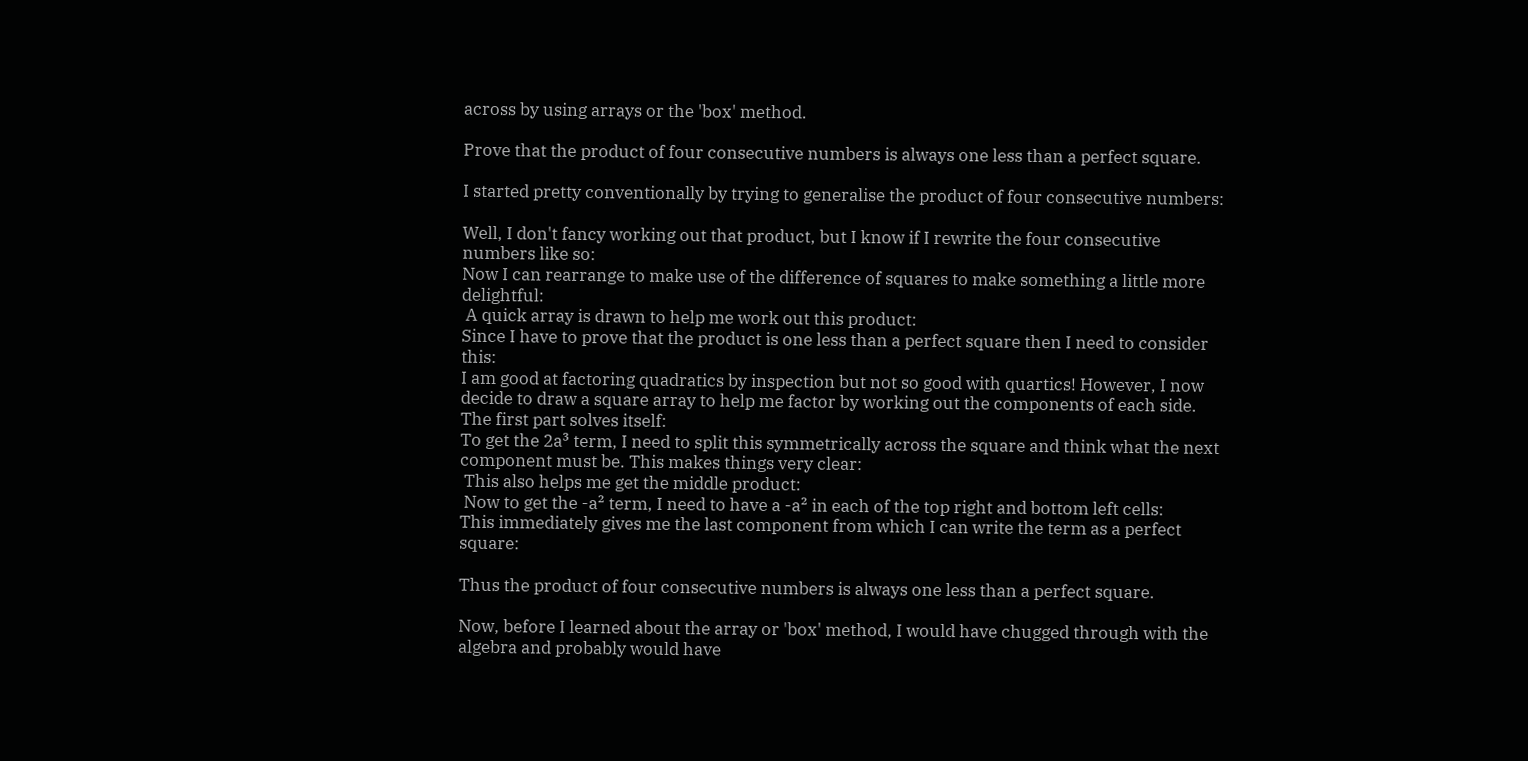across by using arrays or the 'box' method.

Prove that the product of four consecutive numbers is always one less than a perfect square.

I started pretty conventionally by trying to generalise the product of four consecutive numbers:

Well, I don't fancy working out that product, but I know if I rewrite the four consecutive numbers like so:
Now I can rearrange to make use of the difference of squares to make something a little more delightful:
 A quick array is drawn to help me work out this product:
Since I have to prove that the product is one less than a perfect square then I need to consider this:
I am good at factoring quadratics by inspection but not so good with quartics! However, I now decide to draw a square array to help me factor by working out the components of each side. The first part solves itself:
To get the 2a³ term, I need to split this symmetrically across the square and think what the next component must be. This makes things very clear:
 This also helps me get the middle product:
 Now to get the -a² term, I need to have a -a² in each of the top right and bottom left cells:
This immediately gives me the last component from which I can write the term as a perfect square:

Thus the product of four consecutive numbers is always one less than a perfect square.

Now, before I learned about the array or 'box' method, I would have chugged through with the algebra and probably would have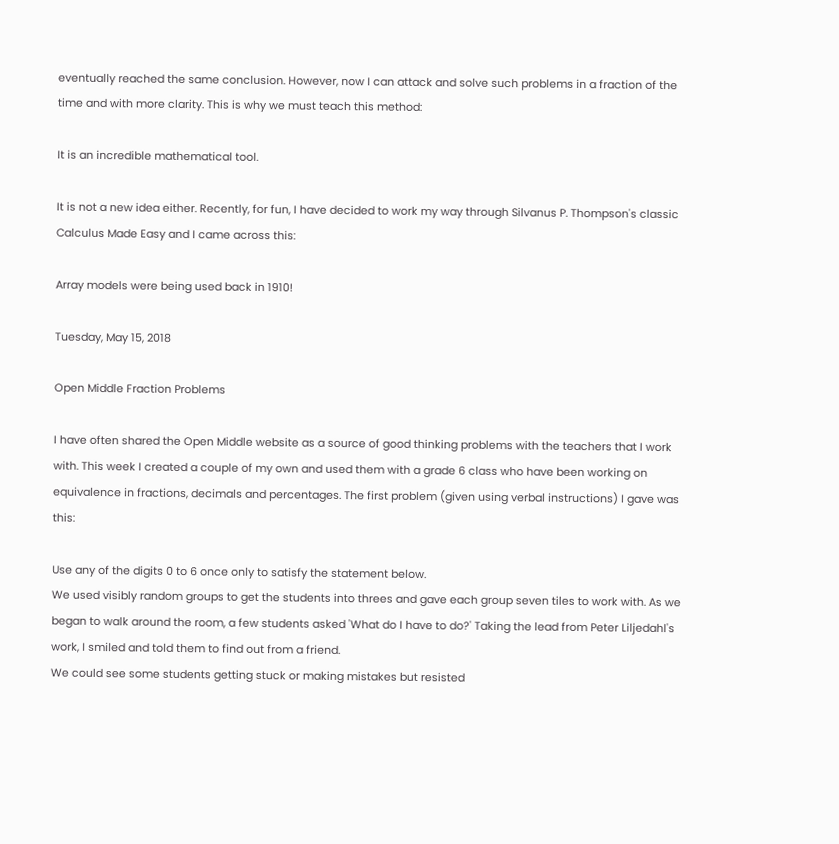eventually reached the same conclusion. However, now I can attack and solve such problems in a fraction of the time and with more clarity. This is why we must teach this method:

It is an incredible mathematical tool.

It is not a new idea either. Recently, for fun, I have decided to work my way through Silvanus P. Thompson's classic Calculus Made Easy and I came across this:

Array models were being used back in 1910!

Tuesday, May 15, 2018

Open Middle Fraction Problems

I have often shared the Open Middle website as a source of good thinking problems with the teachers that I work with. This week I created a couple of my own and used them with a grade 6 class who have been working on equivalence in fractions, decimals and percentages. The first problem (given using verbal instructions) I gave was this:

Use any of the digits 0 to 6 once only to satisfy the statement below.
We used visibly random groups to get the students into threes and gave each group seven tiles to work with. As we began to walk around the room, a few students asked 'What do I have to do?' Taking the lead from Peter Liljedahl's work, I smiled and told them to find out from a friend.
We could see some students getting stuck or making mistakes but resisted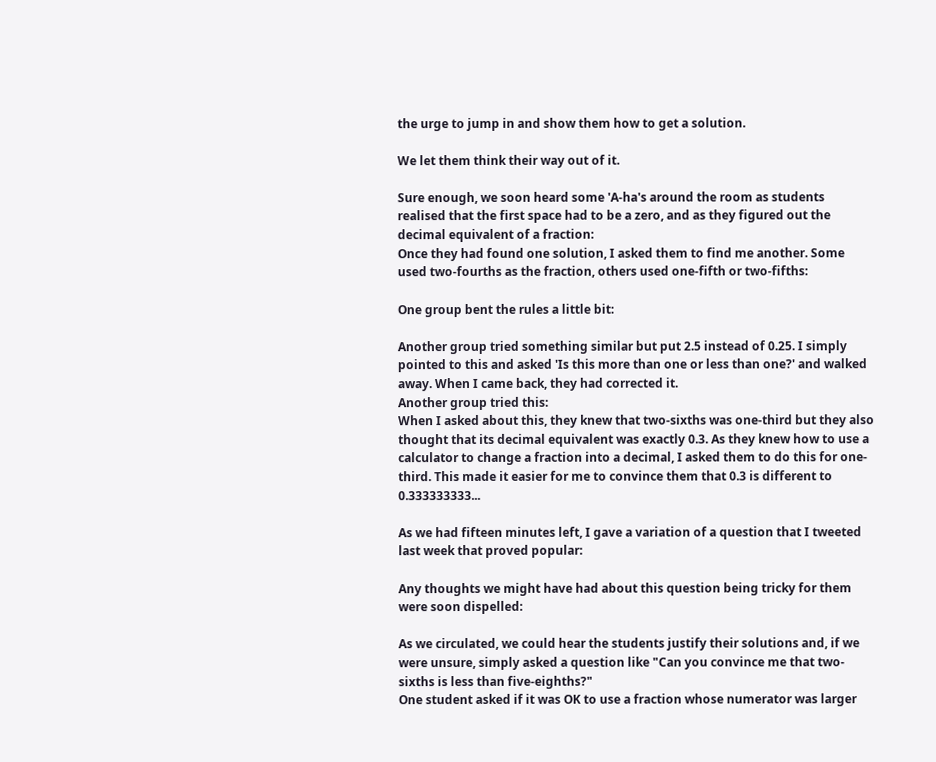the urge to jump in and show them how to get a solution.

We let them think their way out of it.

Sure enough, we soon heard some 'A-ha's around the room as students realised that the first space had to be a zero, and as they figured out the decimal equivalent of a fraction:
Once they had found one solution, I asked them to find me another. Some used two-fourths as the fraction, others used one-fifth or two-fifths:

One group bent the rules a little bit:

Another group tried something similar but put 2.5 instead of 0.25. I simply pointed to this and asked 'Is this more than one or less than one?' and walked away. When I came back, they had corrected it.
Another group tried this:
When I asked about this, they knew that two-sixths was one-third but they also thought that its decimal equivalent was exactly 0.3. As they knew how to use a calculator to change a fraction into a decimal, I asked them to do this for one-third. This made it easier for me to convince them that 0.3 is different to 0.333333333...

As we had fifteen minutes left, I gave a variation of a question that I tweeted last week that proved popular:

Any thoughts we might have had about this question being tricky for them were soon dispelled:

As we circulated, we could hear the students justify their solutions and, if we were unsure, simply asked a question like "Can you convince me that two-sixths is less than five-eighths?"
One student asked if it was OK to use a fraction whose numerator was larger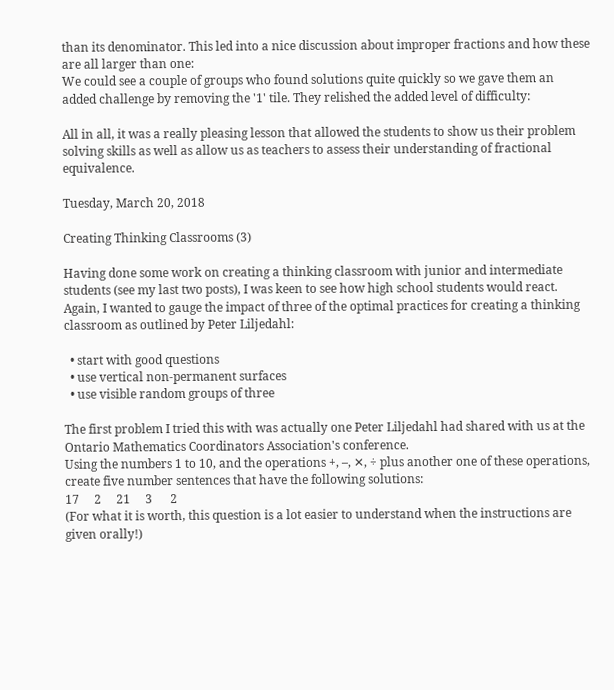than its denominator. This led into a nice discussion about improper fractions and how these are all larger than one:
We could see a couple of groups who found solutions quite quickly so we gave them an added challenge by removing the '1' tile. They relished the added level of difficulty:

All in all, it was a really pleasing lesson that allowed the students to show us their problem solving skills as well as allow us as teachers to assess their understanding of fractional equivalence.

Tuesday, March 20, 2018

Creating Thinking Classrooms (3)

Having done some work on creating a thinking classroom with junior and intermediate students (see my last two posts), I was keen to see how high school students would react. Again, I wanted to gauge the impact of three of the optimal practices for creating a thinking classroom as outlined by Peter Liljedahl:

  • start with good questions
  • use vertical non-permanent surfaces
  • use visible random groups of three

The first problem I tried this with was actually one Peter Liljedahl had shared with us at the Ontario Mathematics Coordinators Association's conference.
Using the numbers 1 to 10, and the operations +, –, ✕, ÷ plus another one of these operations, create five number sentences that have the following solutions:
17     2     21     3      2
(For what it is worth, this question is a lot easier to understand when the instructions are given orally!)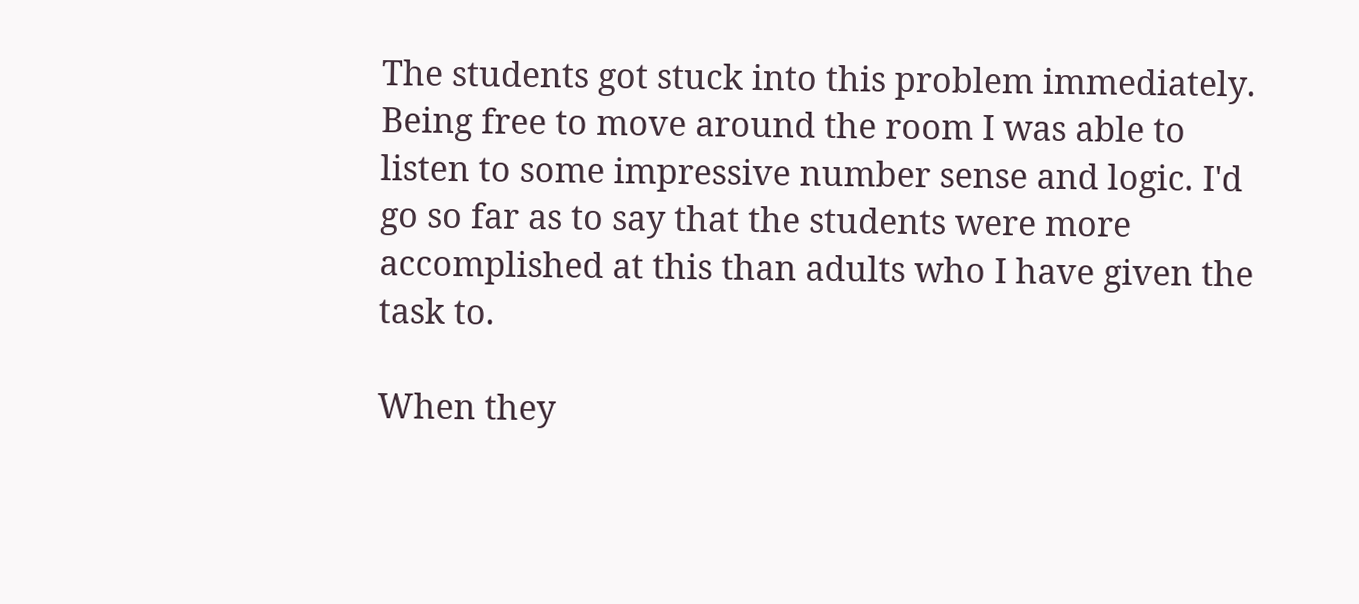The students got stuck into this problem immediately. Being free to move around the room I was able to listen to some impressive number sense and logic. I'd go so far as to say that the students were more accomplished at this than adults who I have given the task to.

When they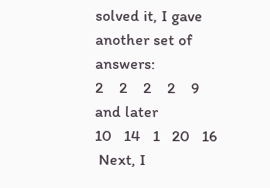solved it, I gave another set of answers:
2    2    2    2    9
and later
10   14   1   20   16
 Next, I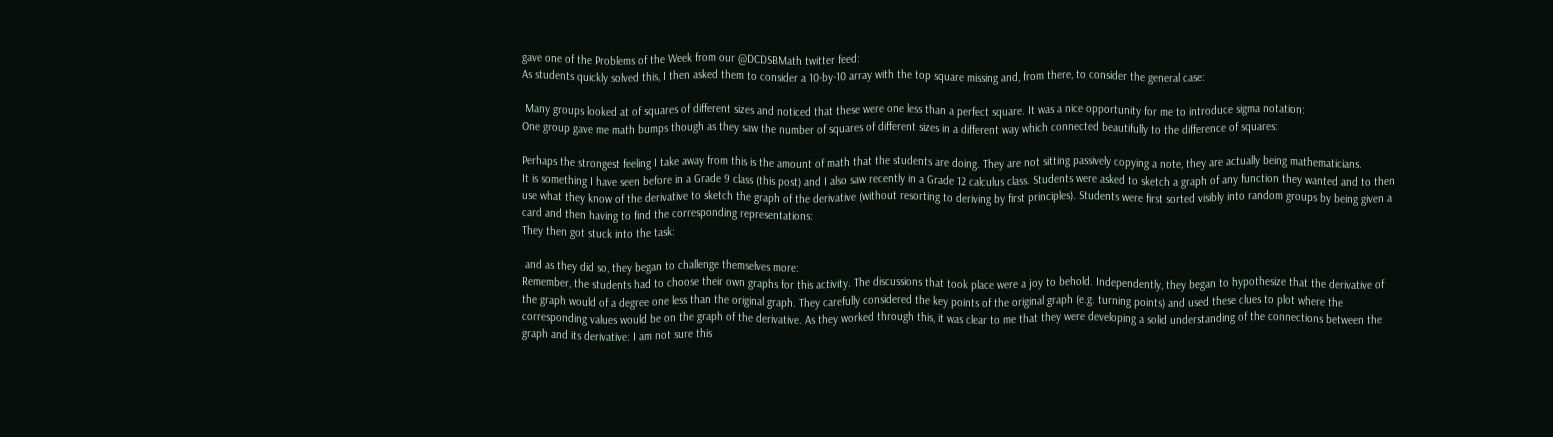gave one of the Problems of the Week from our @DCDSBMath twitter feed:
As students quickly solved this, I then asked them to consider a 10-by-10 array with the top square missing and, from there, to consider the general case:

 Many groups looked at of squares of different sizes and noticed that these were one less than a perfect square. It was a nice opportunity for me to introduce sigma notation:
One group gave me math bumps though as they saw the number of squares of different sizes in a different way which connected beautifully to the difference of squares:

Perhaps the strongest feeling I take away from this is the amount of math that the students are doing. They are not sitting passively copying a note, they are actually being mathematicians.
It is something I have seen before in a Grade 9 class (this post) and I also saw recently in a Grade 12 calculus class. Students were asked to sketch a graph of any function they wanted and to then use what they know of the derivative to sketch the graph of the derivative (without resorting to deriving by first principles). Students were first sorted visibly into random groups by being given a card and then having to find the corresponding representations:
They then got stuck into the task:

 and as they did so, they began to challenge themselves more:
Remember, the students had to choose their own graphs for this activity. The discussions that took place were a joy to behold. Independently, they began to hypothesize that the derivative of the graph would of a degree one less than the original graph. They carefully considered the key points of the original graph (e.g. turning points) and used these clues to plot where the corresponding values would be on the graph of the derivative. As they worked through this, it was clear to me that they were developing a solid understanding of the connections between the graph and its derivative: I am not sure this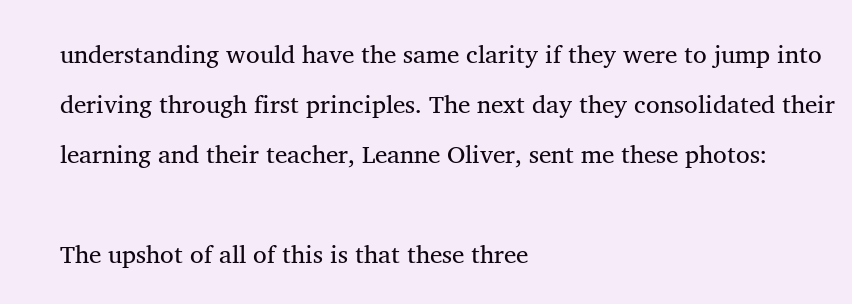understanding would have the same clarity if they were to jump into deriving through first principles. The next day they consolidated their learning and their teacher, Leanne Oliver, sent me these photos:

The upshot of all of this is that these three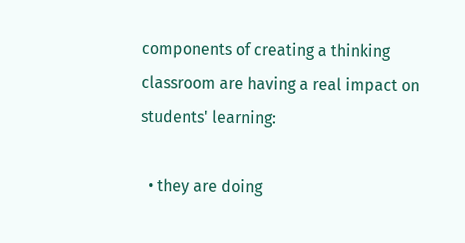components of creating a thinking classroom are having a real impact on students' learning:

  • they are doing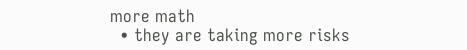more math
  • they are taking more risks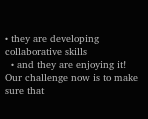• they are developing collaborative skills
  • and they are enjoying it!
Our challenge now is to make sure that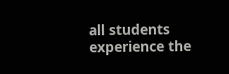all students experience the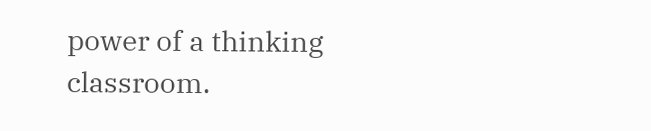power of a thinking classroom.